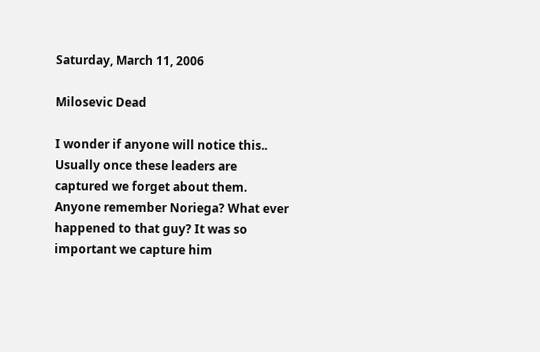Saturday, March 11, 2006

Milosevic Dead

I wonder if anyone will notice this.. Usually once these leaders are captured we forget about them. Anyone remember Noriega? What ever happened to that guy? It was so important we capture him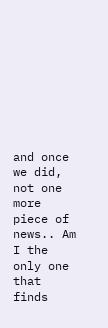and once we did, not one more piece of news.. Am I the only one that finds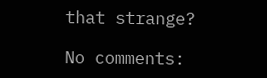that strange?

No comments: